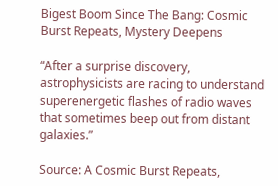Bigest Boom Since The Bang: Cosmic Burst Repeats, Mystery Deepens

“After a surprise discovery, astrophysicists are racing to understand superenergetic flashes of radio waves that sometimes beep out from distant galaxies.”

Source: A Cosmic Burst Repeats,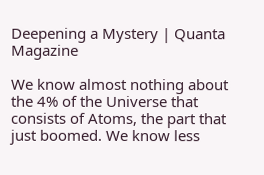Deepening a Mystery | Quanta Magazine

We know almost nothing about the 4% of the Universe that consists of Atoms, the part that just boomed. We know less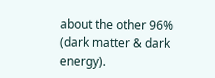about the other 96% (dark matter & dark energy).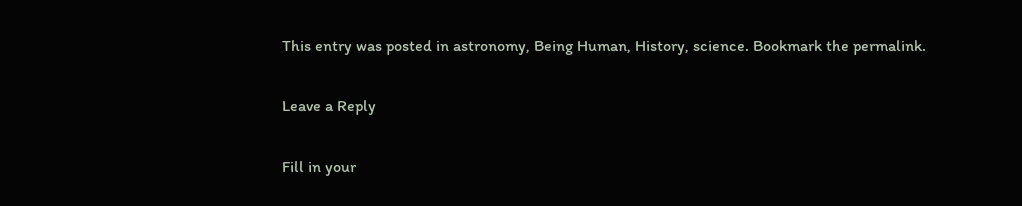This entry was posted in astronomy, Being Human, History, science. Bookmark the permalink.

Leave a Reply

Fill in your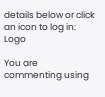details below or click an icon to log in: Logo

You are commenting using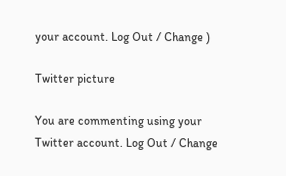your account. Log Out / Change )

Twitter picture

You are commenting using your Twitter account. Log Out / Change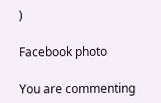)

Facebook photo

You are commenting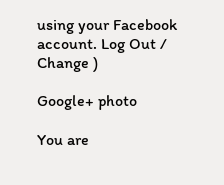using your Facebook account. Log Out / Change )

Google+ photo

You are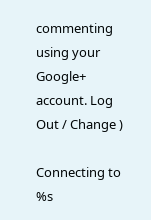commenting using your Google+ account. Log Out / Change )

Connecting to %s